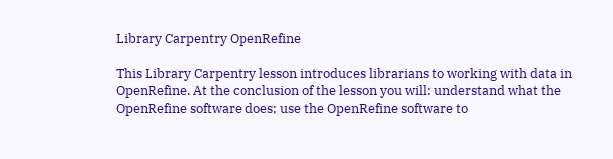Library Carpentry OpenRefine

This Library Carpentry lesson introduces librarians to working with data in OpenRefine. At the conclusion of the lesson you will: understand what the OpenRefine software does; use the OpenRefine software to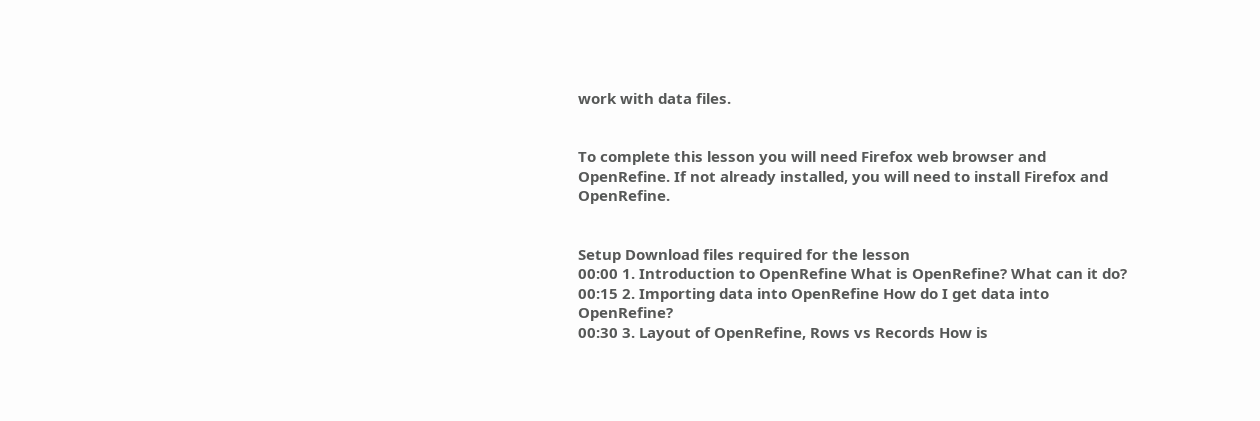work with data files.


To complete this lesson you will need Firefox web browser and OpenRefine. If not already installed, you will need to install Firefox and OpenRefine.


Setup Download files required for the lesson
00:00 1. Introduction to OpenRefine What is OpenRefine? What can it do?
00:15 2. Importing data into OpenRefine How do I get data into OpenRefine?
00:30 3. Layout of OpenRefine, Rows vs Records How is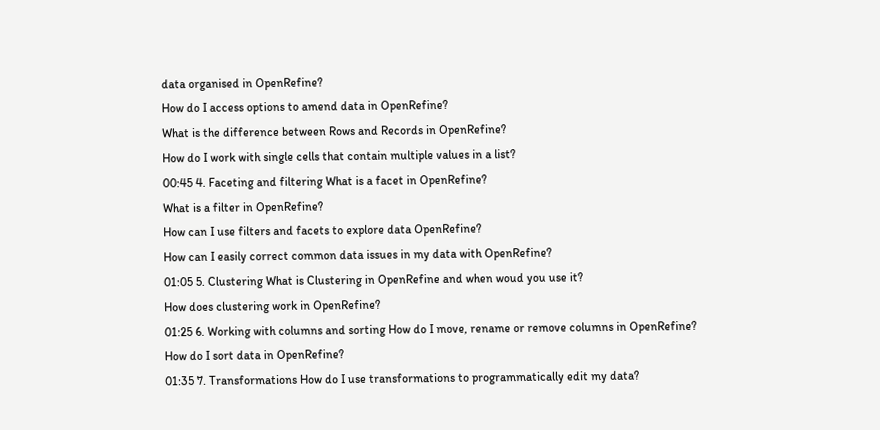data organised in OpenRefine?
How do I access options to amend data in OpenRefine?
What is the difference between Rows and Records in OpenRefine?
How do I work with single cells that contain multiple values in a list?
00:45 4. Faceting and filtering What is a facet in OpenRefine?
What is a filter in OpenRefine?
How can I use filters and facets to explore data OpenRefine?
How can I easily correct common data issues in my data with OpenRefine?
01:05 5. Clustering What is Clustering in OpenRefine and when woud you use it?
How does clustering work in OpenRefine?
01:25 6. Working with columns and sorting How do I move, rename or remove columns in OpenRefine?
How do I sort data in OpenRefine?
01:35 7. Transformations How do I use transformations to programmatically edit my data?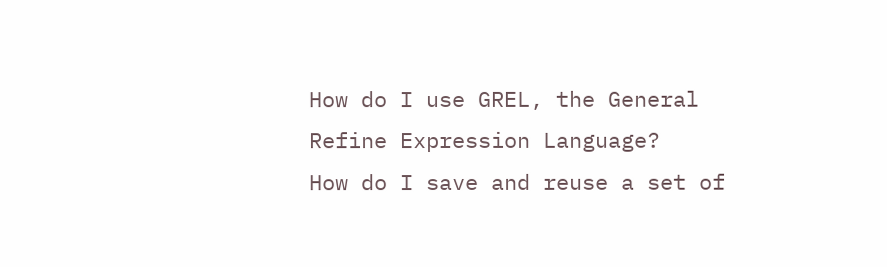How do I use GREL, the General Refine Expression Language?
How do I save and reuse a set of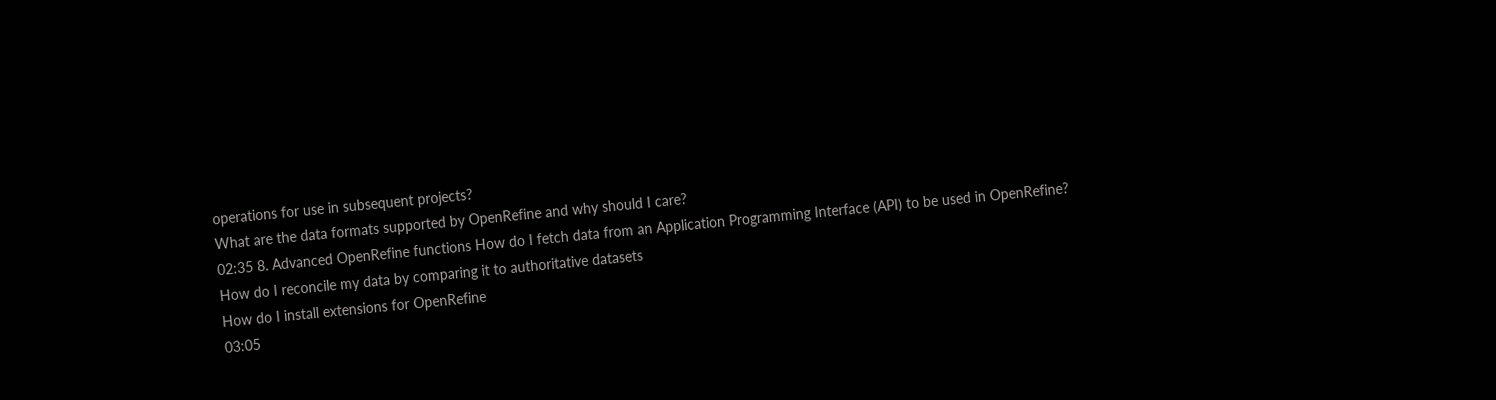operations for use in subsequent projects?
What are the data formats supported by OpenRefine and why should I care?
02:35 8. Advanced OpenRefine functions How do I fetch data from an Application Programming Interface (API) to be used in OpenRefine?
How do I reconcile my data by comparing it to authoritative datasets
How do I install extensions for OpenRefine
03:05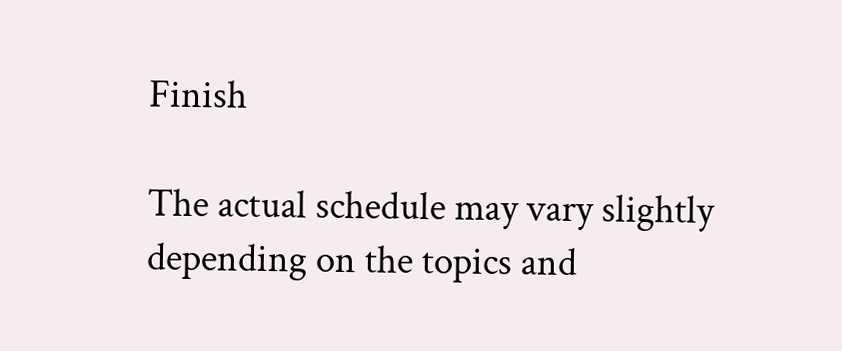Finish

The actual schedule may vary slightly depending on the topics and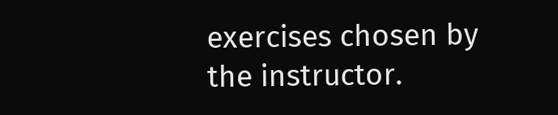exercises chosen by the instructor.